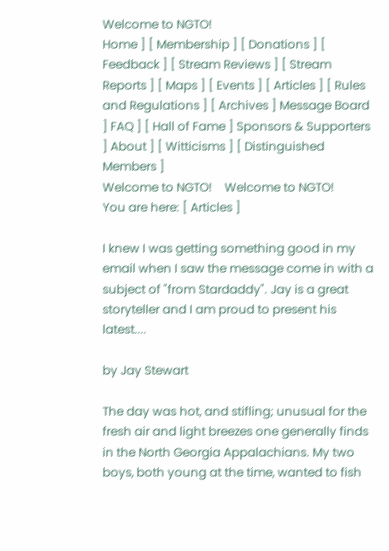Welcome to NGTO!
Home ] [ Membership ] [ Donations ] [ Feedback ] [ Stream Reviews ] [ Stream Reports ] [ Maps ] [ Events ] [ Articles ] [ Rules and Regulations ] [ Archives ] Message Board ] FAQ ] [ Hall of Fame ] Sponsors & Supporters ] About ] [ Witticisms ] [ Distinguished Members ]
Welcome to NGTO!    Welcome to NGTO!
You are here: [ Articles ]

I knew I was getting something good in my email when I saw the message come in with a subject of "from Stardaddy". Jay is a great storyteller and I am proud to present his latest....

by Jay Stewart

The day was hot, and stifling; unusual for the fresh air and light breezes one generally finds in the North Georgia Appalachians. My two boys, both young at the time, wanted to fish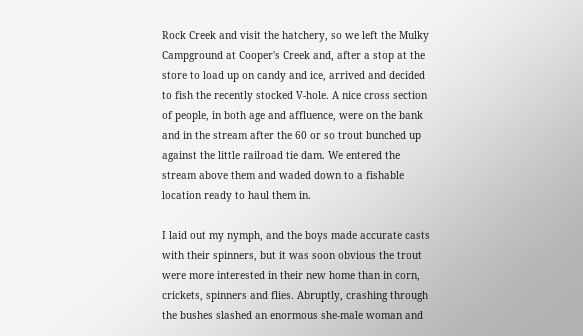Rock Creek and visit the hatchery, so we left the Mulky Campground at Cooper's Creek and, after a stop at the store to load up on candy and ice, arrived and decided to fish the recently stocked V-hole. A nice cross section of people, in both age and affluence, were on the bank and in the stream after the 60 or so trout bunched up against the little railroad tie dam. We entered the stream above them and waded down to a fishable location ready to haul them in.

I laid out my nymph, and the boys made accurate casts with their spinners, but it was soon obvious the trout were more interested in their new home than in corn, crickets, spinners and flies. Abruptly, crashing through the bushes slashed an enormous she-male woman and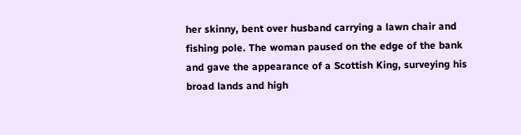her skinny, bent over husband carrying a lawn chair and fishing pole. The woman paused on the edge of the bank and gave the appearance of a Scottish King, surveying his broad lands and high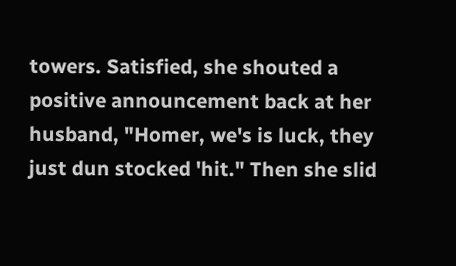towers. Satisfied, she shouted a positive announcement back at her husband, "Homer, we's is luck, they just dun stocked 'hit." Then she slid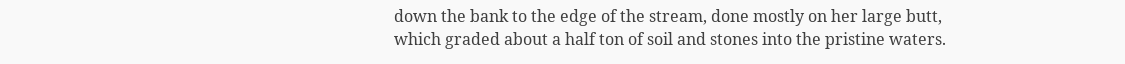down the bank to the edge of the stream, done mostly on her large butt, which graded about a half ton of soil and stones into the pristine waters.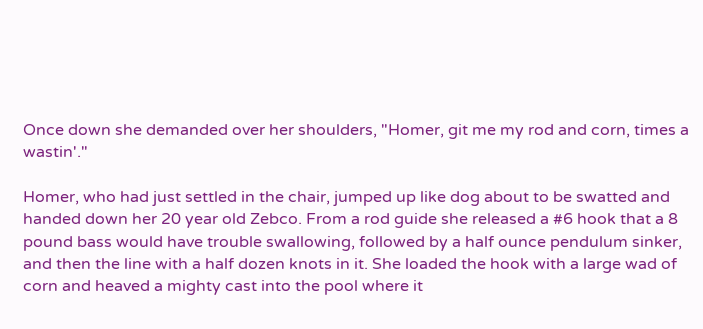Once down she demanded over her shoulders, "Homer, git me my rod and corn, times a wastin'."

Homer, who had just settled in the chair, jumped up like dog about to be swatted and handed down her 20 year old Zebco. From a rod guide she released a #6 hook that a 8 pound bass would have trouble swallowing, followed by a half ounce pendulum sinker, and then the line with a half dozen knots in it. She loaded the hook with a large wad of corn and heaved a mighty cast into the pool where it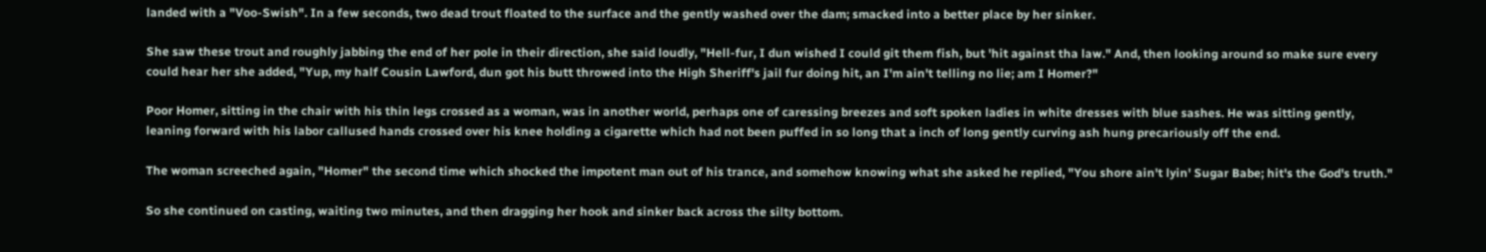landed with a "Voo-Swish". In a few seconds, two dead trout floated to the surface and the gently washed over the dam; smacked into a better place by her sinker.

She saw these trout and roughly jabbing the end of her pole in their direction, she said loudly, "Hell-fur, I dun wished I could git them fish, but 'hit against tha law." And, then looking around so make sure every could hear her she added, "Yup, my half Cousin Lawford, dun got his butt throwed into the High Sheriff's jail fur doing hit, an I'm ain't telling no lie; am I Homer?"

Poor Homer, sitting in the chair with his thin legs crossed as a woman, was in another world, perhaps one of caressing breezes and soft spoken ladies in white dresses with blue sashes. He was sitting gently, leaning forward with his labor callused hands crossed over his knee holding a cigarette which had not been puffed in so long that a inch of long gently curving ash hung precariously off the end.

The woman screeched again, "Homer" the second time which shocked the impotent man out of his trance, and somehow knowing what she asked he replied, "You shore ain't lyin' Sugar Babe; hit's the God's truth."

So she continued on casting, waiting two minutes, and then dragging her hook and sinker back across the silty bottom.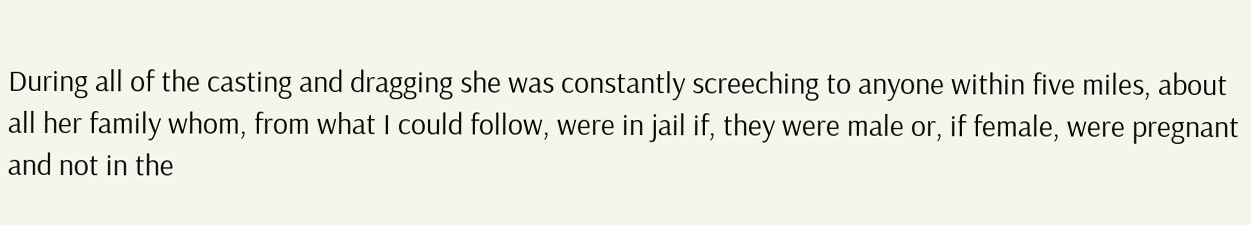During all of the casting and dragging she was constantly screeching to anyone within five miles, about all her family whom, from what I could follow, were in jail if, they were male or, if female, were pregnant and not in the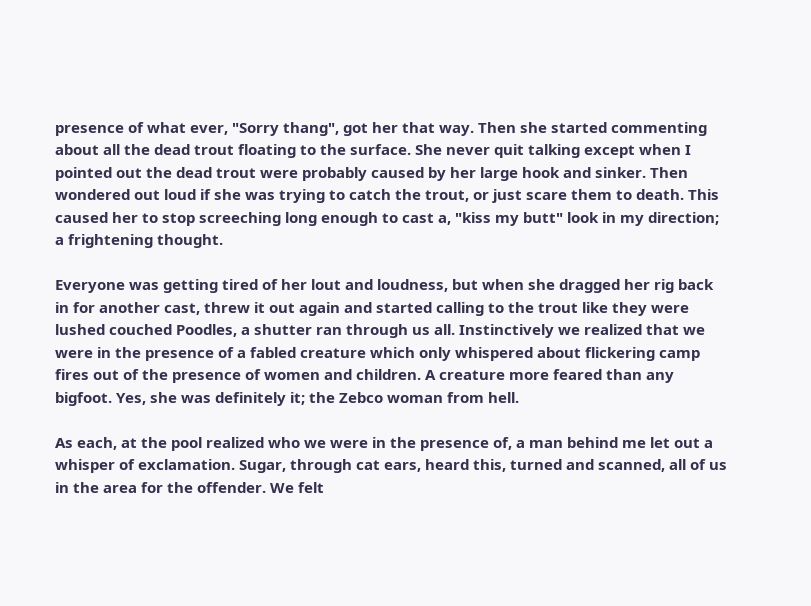presence of what ever, "Sorry thang", got her that way. Then she started commenting about all the dead trout floating to the surface. She never quit talking except when I pointed out the dead trout were probably caused by her large hook and sinker. Then wondered out loud if she was trying to catch the trout, or just scare them to death. This caused her to stop screeching long enough to cast a, "kiss my butt" look in my direction; a frightening thought.

Everyone was getting tired of her lout and loudness, but when she dragged her rig back in for another cast, threw it out again and started calling to the trout like they were lushed couched Poodles, a shutter ran through us all. Instinctively we realized that we were in the presence of a fabled creature which only whispered about flickering camp fires out of the presence of women and children. A creature more feared than any bigfoot. Yes, she was definitely it; the Zebco woman from hell.

As each, at the pool realized who we were in the presence of, a man behind me let out a whisper of exclamation. Sugar, through cat ears, heard this, turned and scanned, all of us in the area for the offender. We felt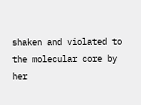shaken and violated to the molecular core by her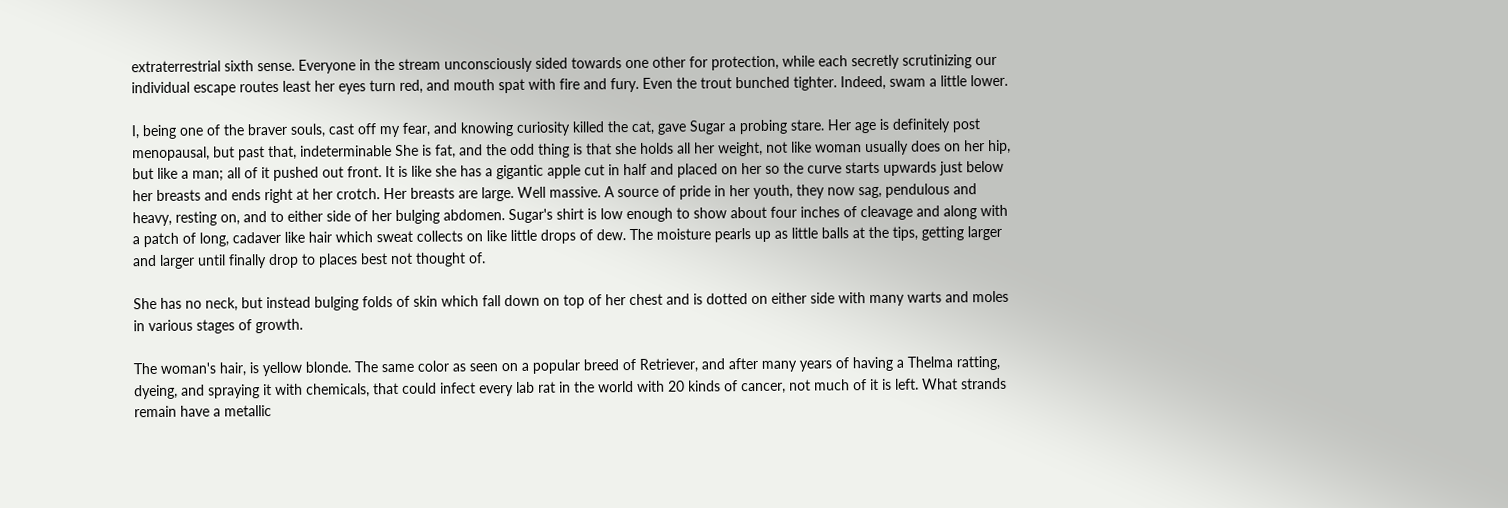extraterrestrial sixth sense. Everyone in the stream unconsciously sided towards one other for protection, while each secretly scrutinizing our individual escape routes least her eyes turn red, and mouth spat with fire and fury. Even the trout bunched tighter. Indeed, swam a little lower.

I, being one of the braver souls, cast off my fear, and knowing curiosity killed the cat, gave Sugar a probing stare. Her age is definitely post menopausal, but past that, indeterminable She is fat, and the odd thing is that she holds all her weight, not like woman usually does on her hip, but like a man; all of it pushed out front. It is like she has a gigantic apple cut in half and placed on her so the curve starts upwards just below her breasts and ends right at her crotch. Her breasts are large. Well massive. A source of pride in her youth, they now sag, pendulous and heavy, resting on, and to either side of her bulging abdomen. Sugar's shirt is low enough to show about four inches of cleavage and along with a patch of long, cadaver like hair which sweat collects on like little drops of dew. The moisture pearls up as little balls at the tips, getting larger and larger until finally drop to places best not thought of.

She has no neck, but instead bulging folds of skin which fall down on top of her chest and is dotted on either side with many warts and moles in various stages of growth.

The woman's hair, is yellow blonde. The same color as seen on a popular breed of Retriever, and after many years of having a Thelma ratting, dyeing, and spraying it with chemicals, that could infect every lab rat in the world with 20 kinds of cancer, not much of it is left. What strands remain have a metallic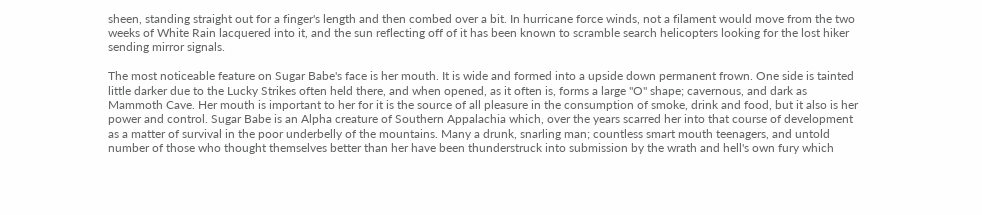sheen, standing straight out for a finger's length and then combed over a bit. In hurricane force winds, not a filament would move from the two weeks of White Rain lacquered into it, and the sun reflecting off of it has been known to scramble search helicopters looking for the lost hiker sending mirror signals.

The most noticeable feature on Sugar Babe's face is her mouth. It is wide and formed into a upside down permanent frown. One side is tainted little darker due to the Lucky Strikes often held there, and when opened, as it often is, forms a large "O" shape; cavernous, and dark as Mammoth Cave. Her mouth is important to her for it is the source of all pleasure in the consumption of smoke, drink and food, but it also is her power and control. Sugar Babe is an Alpha creature of Southern Appalachia which, over the years scarred her into that course of development as a matter of survival in the poor underbelly of the mountains. Many a drunk, snarling man; countless smart mouth teenagers, and untold number of those who thought themselves better than her have been thunderstruck into submission by the wrath and hell's own fury which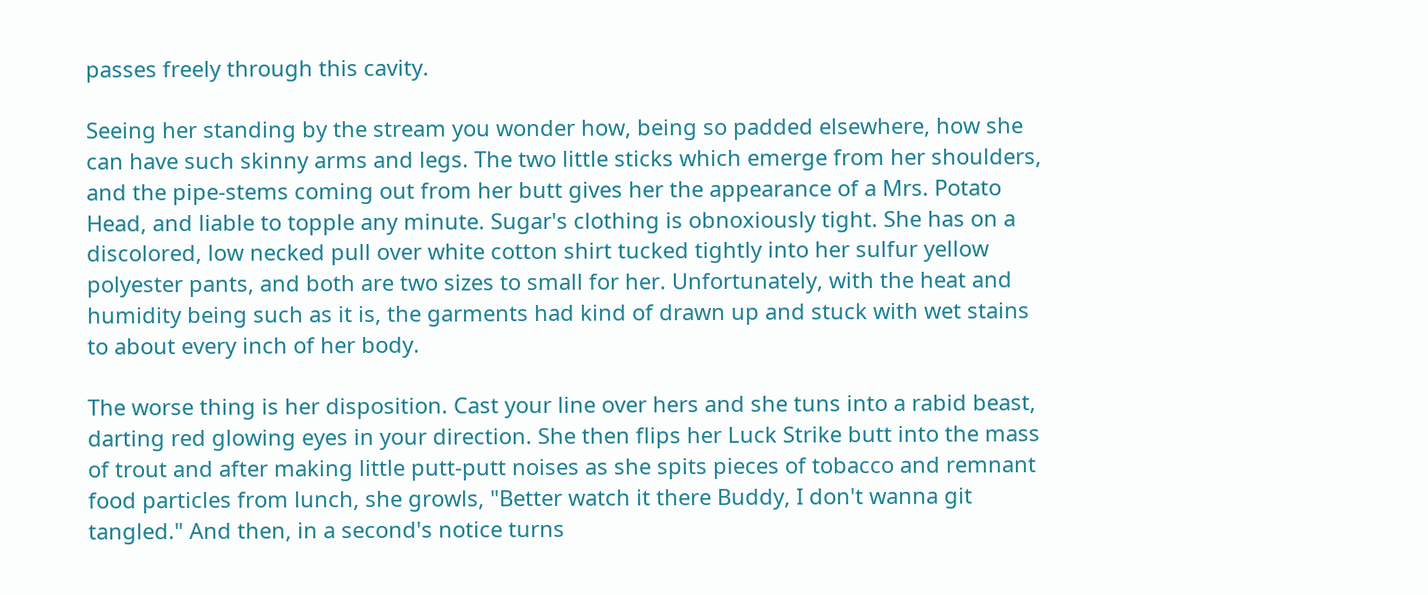passes freely through this cavity.

Seeing her standing by the stream you wonder how, being so padded elsewhere, how she can have such skinny arms and legs. The two little sticks which emerge from her shoulders, and the pipe-stems coming out from her butt gives her the appearance of a Mrs. Potato Head, and liable to topple any minute. Sugar's clothing is obnoxiously tight. She has on a discolored, low necked pull over white cotton shirt tucked tightly into her sulfur yellow polyester pants, and both are two sizes to small for her. Unfortunately, with the heat and humidity being such as it is, the garments had kind of drawn up and stuck with wet stains to about every inch of her body.

The worse thing is her disposition. Cast your line over hers and she tuns into a rabid beast, darting red glowing eyes in your direction. She then flips her Luck Strike butt into the mass of trout and after making little putt-putt noises as she spits pieces of tobacco and remnant food particles from lunch, she growls, "Better watch it there Buddy, I don't wanna git tangled." And then, in a second's notice turns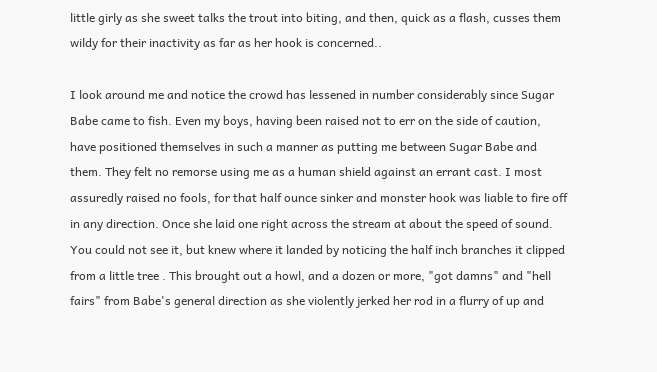little girly as she sweet talks the trout into biting, and then, quick as a flash, cusses them wildy for their inactivity as far as her hook is concerned..

I look around me and notice the crowd has lessened in number considerably since Sugar Babe came to fish. Even my boys, having been raised not to err on the side of caution, have positioned themselves in such a manner as putting me between Sugar Babe and them. They felt no remorse using me as a human shield against an errant cast. I most assuredly raised no fools, for that half ounce sinker and monster hook was liable to fire off in any direction. Once she laid one right across the stream at about the speed of sound. You could not see it, but knew where it landed by noticing the half inch branches it clipped from a little tree . This brought out a howl, and a dozen or more, "got damns" and "hell fairs" from Babe's general direction as she violently jerked her rod in a flurry of up and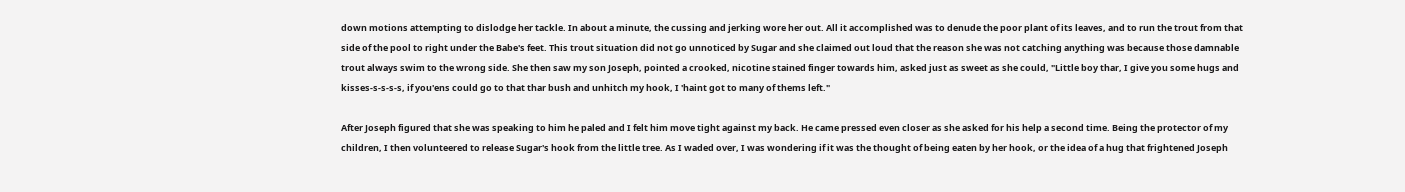down motions attempting to dislodge her tackle. In about a minute, the cussing and jerking wore her out. All it accomplished was to denude the poor plant of its leaves, and to run the trout from that side of the pool to right under the Babe's feet. This trout situation did not go unnoticed by Sugar and she claimed out loud that the reason she was not catching anything was because those damnable trout always swim to the wrong side. She then saw my son Joseph, pointed a crooked, nicotine stained finger towards him, asked just as sweet as she could, "Little boy thar, I give you some hugs and kisses-s-s-s-s, if you'ens could go to that thar bush and unhitch my hook, I 'haint got to many of thems left."

After Joseph figured that she was speaking to him he paled and I felt him move tight against my back. He came pressed even closer as she asked for his help a second time. Being the protector of my children, I then volunteered to release Sugar's hook from the little tree. As I waded over, I was wondering if it was the thought of being eaten by her hook, or the idea of a hug that frightened Joseph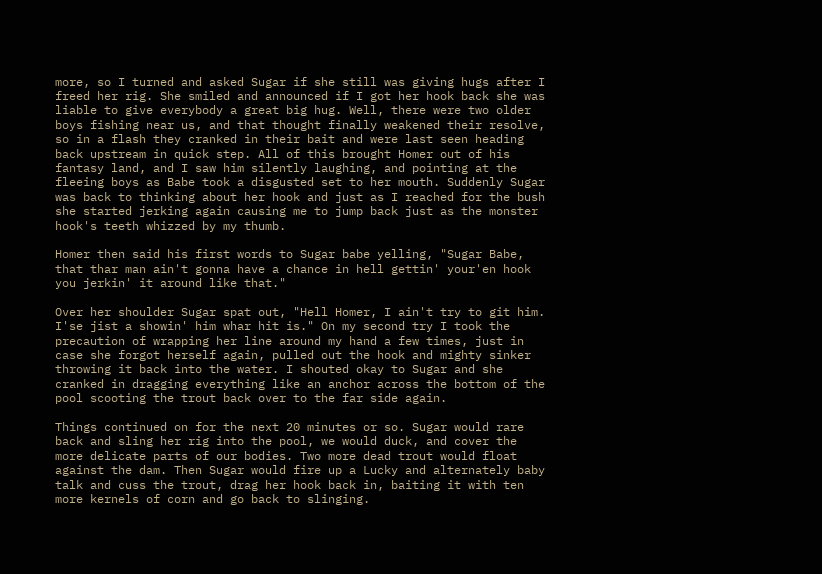more, so I turned and asked Sugar if she still was giving hugs after I freed her rig. She smiled and announced if I got her hook back she was liable to give everybody a great big hug. Well, there were two older boys fishing near us, and that thought finally weakened their resolve, so in a flash they cranked in their bait and were last seen heading back upstream in quick step. All of this brought Homer out of his fantasy land, and I saw him silently laughing, and pointing at the fleeing boys as Babe took a disgusted set to her mouth. Suddenly Sugar was back to thinking about her hook and just as I reached for the bush she started jerking again causing me to jump back just as the monster hook's teeth whizzed by my thumb.

Homer then said his first words to Sugar babe yelling, "Sugar Babe, that thar man ain't gonna have a chance in hell gettin' your'en hook you jerkin' it around like that."

Over her shoulder Sugar spat out, "Hell Homer, I ain't try to git him. I'se jist a showin' him whar hit is." On my second try I took the precaution of wrapping her line around my hand a few times, just in case she forgot herself again, pulled out the hook and mighty sinker throwing it back into the water. I shouted okay to Sugar and she cranked in dragging everything like an anchor across the bottom of the pool scooting the trout back over to the far side again.

Things continued on for the next 20 minutes or so. Sugar would rare back and sling her rig into the pool, we would duck, and cover the more delicate parts of our bodies. Two more dead trout would float against the dam. Then Sugar would fire up a Lucky and alternately baby talk and cuss the trout, drag her hook back in, baiting it with ten more kernels of corn and go back to slinging.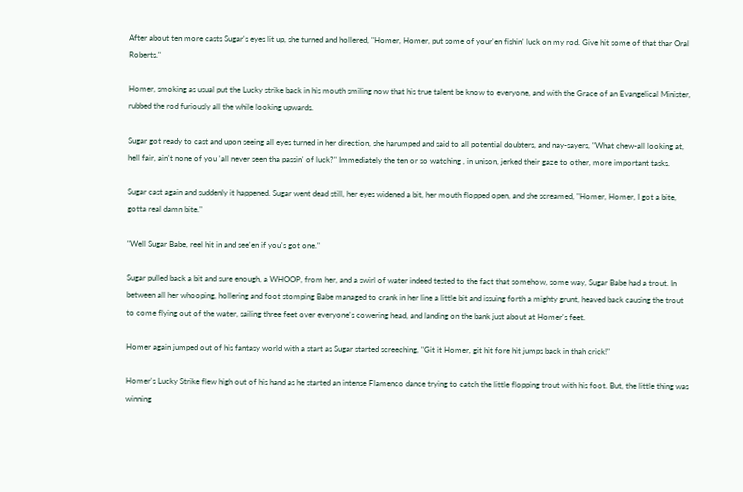After about ten more casts Sugar's eyes lit up, she turned and hollered, "Homer, Homer, put some of your'en fishin' luck on my rod. Give hit some of that thar Oral Roberts."

Homer, smoking as usual put the Lucky strike back in his mouth smiling now that his true talent be know to everyone, and with the Grace of an Evangelical Minister, rubbed the rod furiously all the while looking upwards.

Sugar got ready to cast and upon seeing all eyes turned in her direction, she harumped and said to all potential doubters, and nay-sayers, "What chew-all looking at, hell fair, ain't none of you 'all never seen tha passin' of luck?" Immediately the ten or so watching , in unison, jerked their gaze to other, more important tasks.

Sugar cast again and suddenly it happened. Sugar went dead still, her eyes widened a bit, her mouth flopped open, and she screamed, "Homer, Homer, I got a bite, gotta real damn bite."

"Well Sugar Babe, reel hit in and see'en if you's got one."

Sugar pulled back a bit and sure enough, a WHOOP, from her, and a swirl of water indeed tested to the fact that somehow, some way, Sugar Babe had a trout. In between all her whooping, hollering and foot stomping Babe managed to crank in her line a little bit and issuing forth a mighty grunt, heaved back causing the trout to come flying out of the water, sailing three feet over everyone's cowering head, and landing on the bank just about at Homer's feet.

Homer again jumped out of his fantasy world with a start as Sugar started screeching, "Git it Homer, git hit fore hit jumps back in thah crick!"

Homer's Lucky Strike flew high out of his hand as he started an intense Flamenco dance trying to catch the little flopping trout with his foot. But, the little thing was winning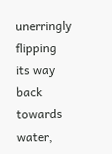unerringly flipping its way back towards water,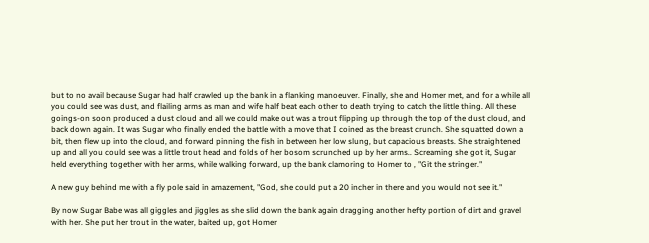but to no avail because Sugar had half crawled up the bank in a flanking manoeuver. Finally, she and Homer met, and for a while all you could see was dust, and flailing arms as man and wife half beat each other to death trying to catch the little thing. All these goings-on soon produced a dust cloud and all we could make out was a trout flipping up through the top of the dust cloud, and back down again. It was Sugar who finally ended the battle with a move that I coined as the breast crunch. She squatted down a bit, then flew up into the cloud, and forward pinning the fish in between her low slung, but capacious breasts. She straightened up and all you could see was a little trout head and folds of her bosom scrunched up by her arms.. Screaming she got it, Sugar held everything together with her arms, while walking forward, up the bank clamoring to Homer to , "Git the stringer."

A new guy behind me with a fly pole said in amazement, "God, she could put a 20 incher in there and you would not see it."

By now Sugar Babe was all giggles and jiggles as she slid down the bank again dragging another hefty portion of dirt and gravel with her. She put her trout in the water, baited up, got Homer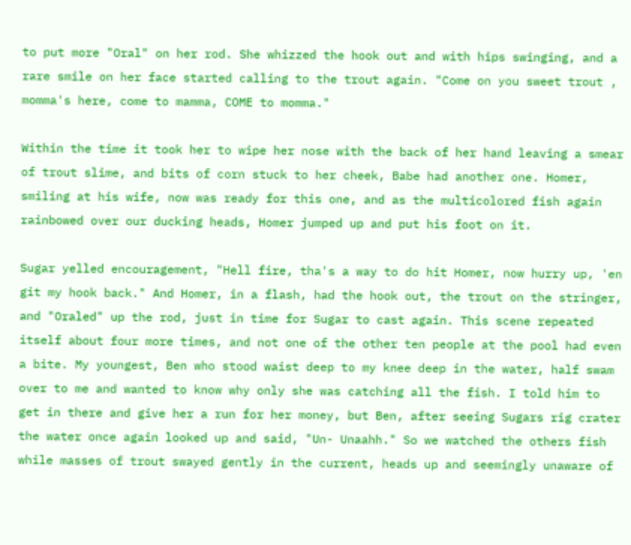to put more "Oral" on her rod. She whizzed the hook out and with hips swinging, and a rare smile on her face started calling to the trout again. "Come on you sweet trout , momma's here, come to mamma, COME to momma."

Within the time it took her to wipe her nose with the back of her hand leaving a smear of trout slime, and bits of corn stuck to her cheek, Babe had another one. Homer, smiling at his wife, now was ready for this one, and as the multicolored fish again rainbowed over our ducking heads, Homer jumped up and put his foot on it.

Sugar yelled encouragement, "Hell fire, tha's a way to do hit Homer, now hurry up, 'en git my hook back." And Homer, in a flash, had the hook out, the trout on the stringer, and "Oraled" up the rod, just in time for Sugar to cast again. This scene repeated itself about four more times, and not one of the other ten people at the pool had even a bite. My youngest, Ben who stood waist deep to my knee deep in the water, half swam over to me and wanted to know why only she was catching all the fish. I told him to get in there and give her a run for her money, but Ben, after seeing Sugars rig crater the water once again looked up and said, "Un- Unaahh." So we watched the others fish while masses of trout swayed gently in the current, heads up and seemingly unaware of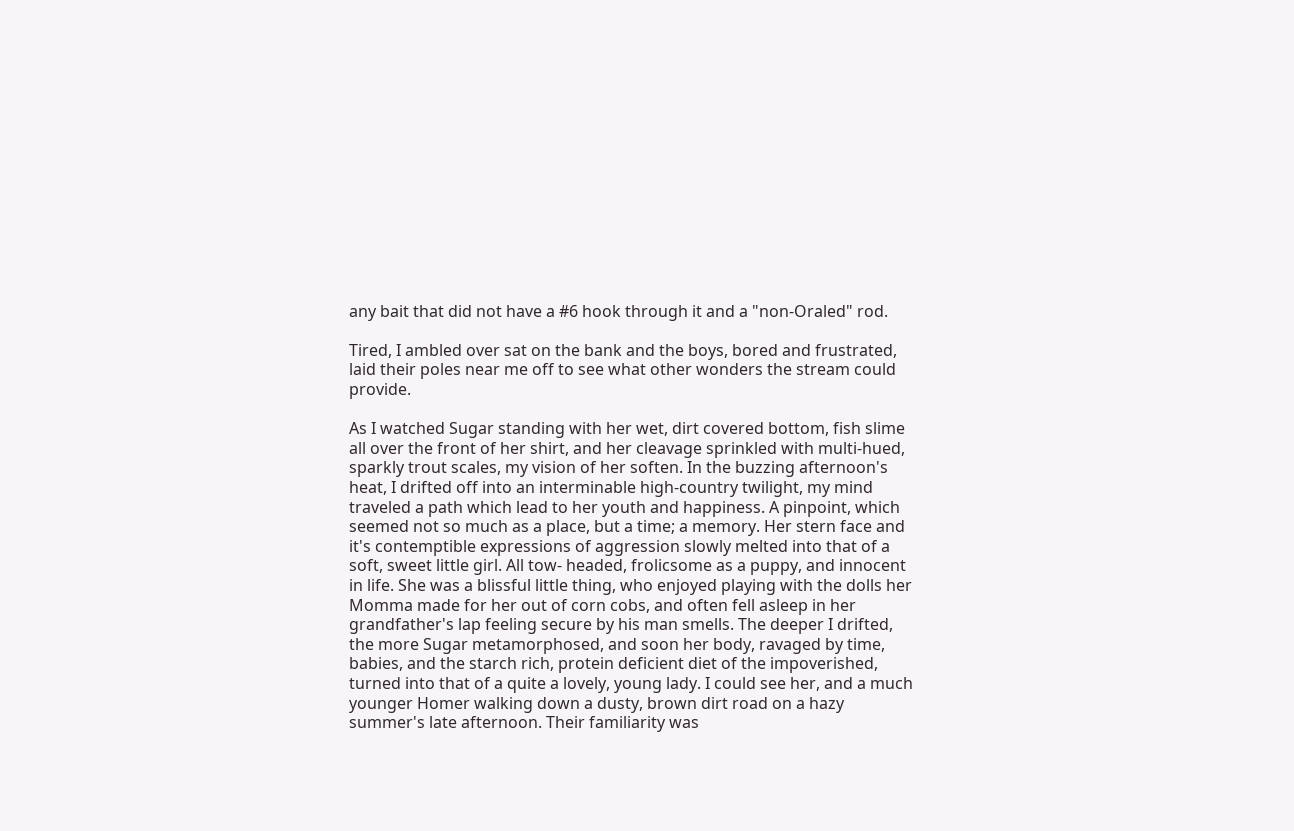any bait that did not have a #6 hook through it and a "non-Oraled" rod.

Tired, I ambled over sat on the bank and the boys, bored and frustrated, laid their poles near me off to see what other wonders the stream could provide.

As I watched Sugar standing with her wet, dirt covered bottom, fish slime all over the front of her shirt, and her cleavage sprinkled with multi-hued, sparkly trout scales, my vision of her soften. In the buzzing afternoon's heat, I drifted off into an interminable high-country twilight, my mind traveled a path which lead to her youth and happiness. A pinpoint, which seemed not so much as a place, but a time; a memory. Her stern face and it's contemptible expressions of aggression slowly melted into that of a soft, sweet little girl. All tow- headed, frolicsome as a puppy, and innocent in life. She was a blissful little thing, who enjoyed playing with the dolls her Momma made for her out of corn cobs, and often fell asleep in her grandfather's lap feeling secure by his man smells. The deeper I drifted, the more Sugar metamorphosed, and soon her body, ravaged by time, babies, and the starch rich, protein deficient diet of the impoverished, turned into that of a quite a lovely, young lady. I could see her, and a much younger Homer walking down a dusty, brown dirt road on a hazy summer's late afternoon. Their familiarity was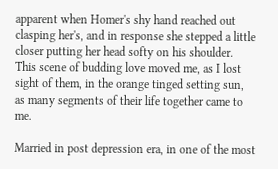apparent when Homer's shy hand reached out clasping her's, and in response she stepped a little closer putting her head softy on his shoulder. This scene of budding love moved me, as I lost sight of them, in the orange tinged setting sun, as many segments of their life together came to me.

Married in post depression era, in one of the most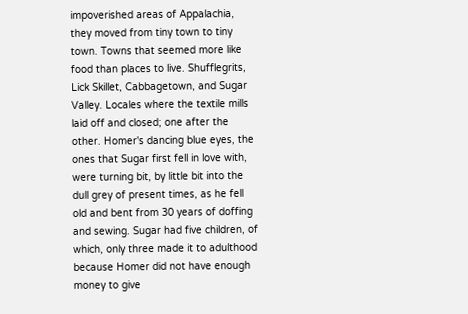impoverished areas of Appalachia, they moved from tiny town to tiny town. Towns that seemed more like food than places to live. Shufflegrits, Lick Skillet, Cabbagetown, and Sugar Valley. Locales where the textile mills laid off and closed; one after the other. Homer's dancing blue eyes, the ones that Sugar first fell in love with, were turning bit, by little bit into the dull grey of present times, as he fell old and bent from 30 years of doffing and sewing. Sugar had five children, of which, only three made it to adulthood because Homer did not have enough money to give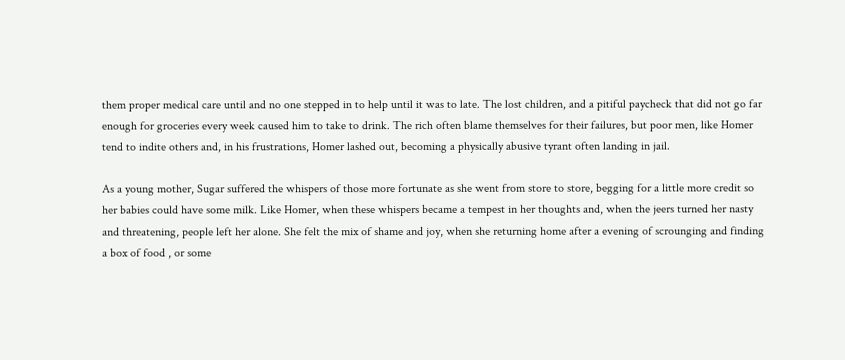them proper medical care until and no one stepped in to help until it was to late. The lost children, and a pitiful paycheck that did not go far enough for groceries every week caused him to take to drink. The rich often blame themselves for their failures, but poor men, like Homer tend to indite others and, in his frustrations, Homer lashed out, becoming a physically abusive tyrant often landing in jail.

As a young mother, Sugar suffered the whispers of those more fortunate as she went from store to store, begging for a little more credit so her babies could have some milk. Like Homer, when these whispers became a tempest in her thoughts and, when the jeers turned her nasty and threatening, people left her alone. She felt the mix of shame and joy, when she returning home after a evening of scrounging and finding a box of food , or some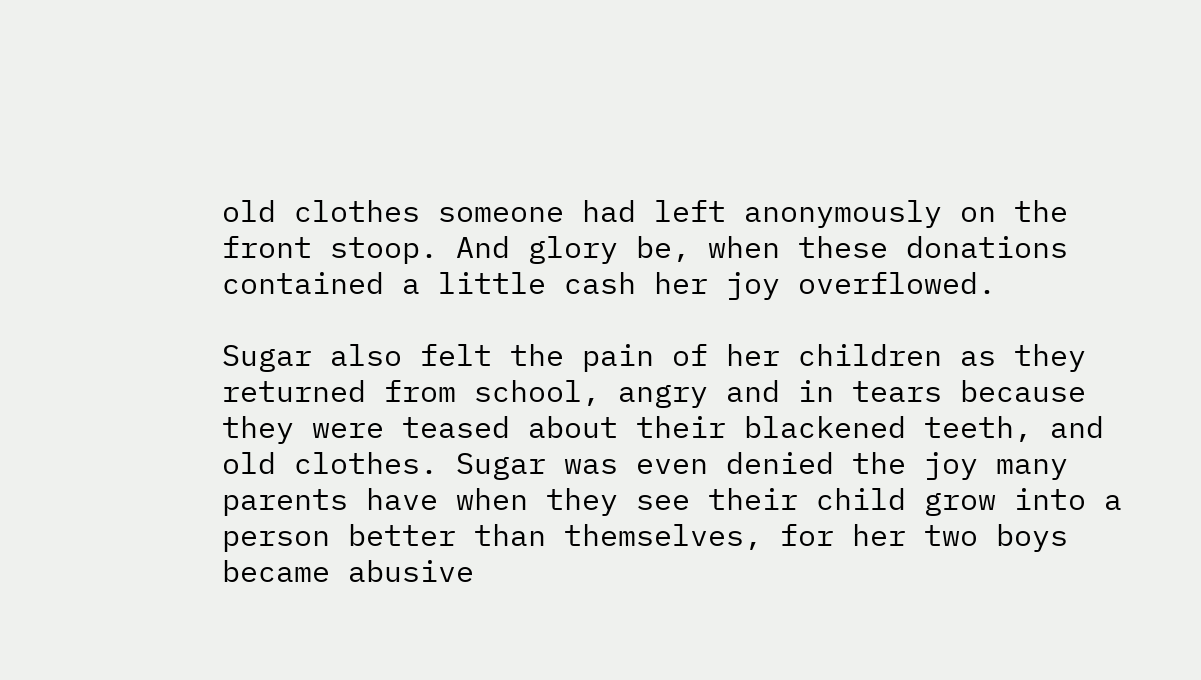old clothes someone had left anonymously on the front stoop. And glory be, when these donations contained a little cash her joy overflowed.

Sugar also felt the pain of her children as they returned from school, angry and in tears because they were teased about their blackened teeth, and old clothes. Sugar was even denied the joy many parents have when they see their child grow into a person better than themselves, for her two boys became abusive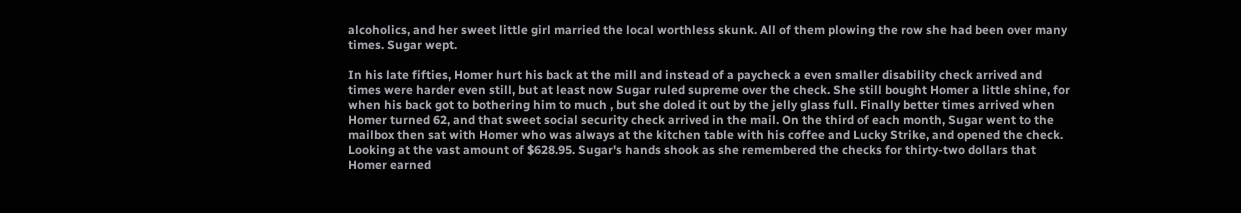alcoholics, and her sweet little girl married the local worthless skunk. All of them plowing the row she had been over many times. Sugar wept.

In his late fifties, Homer hurt his back at the mill and instead of a paycheck a even smaller disability check arrived and times were harder even still, but at least now Sugar ruled supreme over the check. She still bought Homer a little shine, for when his back got to bothering him to much , but she doled it out by the jelly glass full. Finally better times arrived when Homer turned 62, and that sweet social security check arrived in the mail. On the third of each month, Sugar went to the mailbox then sat with Homer who was always at the kitchen table with his coffee and Lucky Strike, and opened the check. Looking at the vast amount of $628.95. Sugar's hands shook as she remembered the checks for thirty-two dollars that Homer earned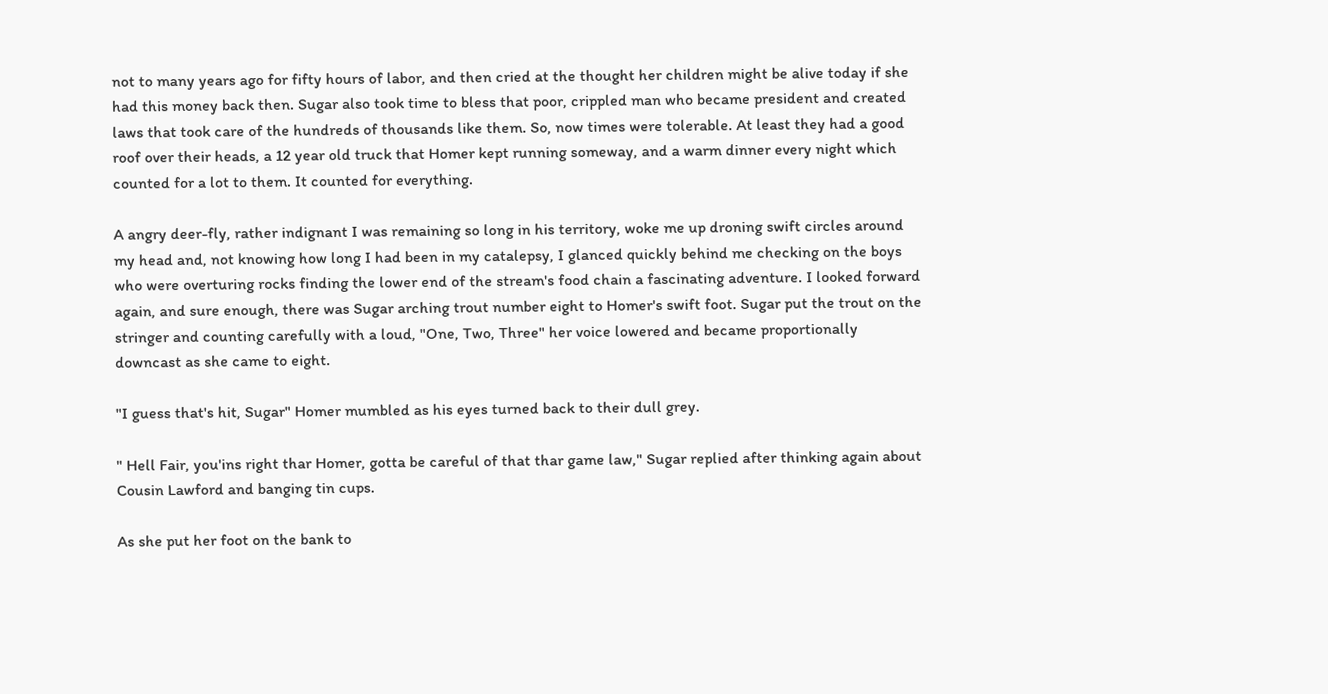not to many years ago for fifty hours of labor, and then cried at the thought her children might be alive today if she had this money back then. Sugar also took time to bless that poor, crippled man who became president and created laws that took care of the hundreds of thousands like them. So, now times were tolerable. At least they had a good roof over their heads, a 12 year old truck that Homer kept running someway, and a warm dinner every night which counted for a lot to them. It counted for everything.

A angry deer-fly, rather indignant I was remaining so long in his territory, woke me up droning swift circles around my head and, not knowing how long I had been in my catalepsy, I glanced quickly behind me checking on the boys who were overturing rocks finding the lower end of the stream's food chain a fascinating adventure. I looked forward again, and sure enough, there was Sugar arching trout number eight to Homer's swift foot. Sugar put the trout on the stringer and counting carefully with a loud, "One, Two, Three" her voice lowered and became proportionally downcast as she came to eight.

"I guess that's hit, Sugar" Homer mumbled as his eyes turned back to their dull grey.

" Hell Fair, you'ins right thar Homer, gotta be careful of that thar game law," Sugar replied after thinking again about Cousin Lawford and banging tin cups.

As she put her foot on the bank to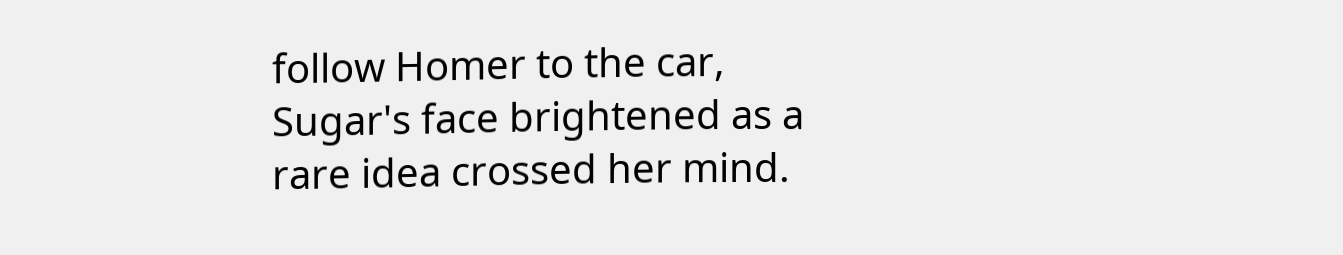follow Homer to the car, Sugar's face brightened as a rare idea crossed her mind.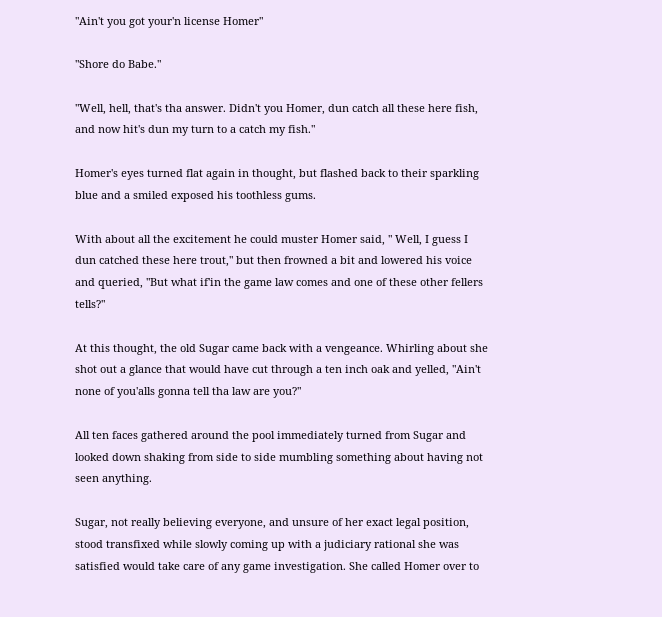"Ain't you got your'n license Homer"

"Shore do Babe."

"Well, hell, that's tha answer. Didn't you Homer, dun catch all these here fish, and now hit's dun my turn to a catch my fish."

Homer's eyes turned flat again in thought, but flashed back to their sparkling blue and a smiled exposed his toothless gums.

With about all the excitement he could muster Homer said, " Well, I guess I dun catched these here trout," but then frowned a bit and lowered his voice and queried, "But what if'in the game law comes and one of these other fellers tells?"

At this thought, the old Sugar came back with a vengeance. Whirling about she shot out a glance that would have cut through a ten inch oak and yelled, "Ain't none of you'alls gonna tell tha law are you?"

All ten faces gathered around the pool immediately turned from Sugar and looked down shaking from side to side mumbling something about having not seen anything.

Sugar, not really believing everyone, and unsure of her exact legal position, stood transfixed while slowly coming up with a judiciary rational she was satisfied would take care of any game investigation. She called Homer over to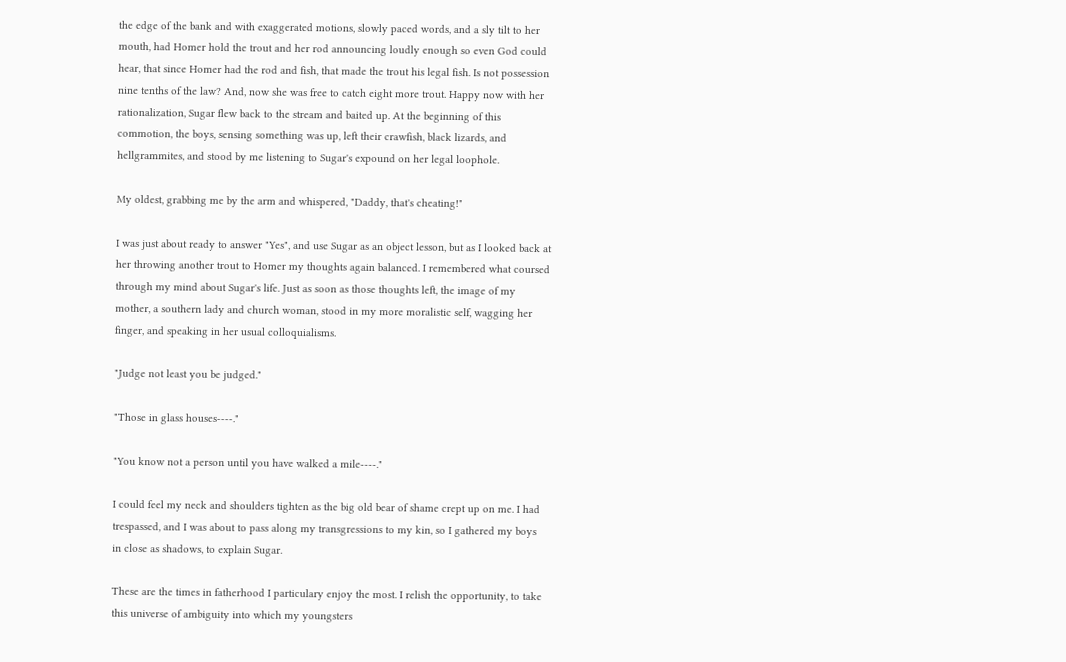the edge of the bank and with exaggerated motions, slowly paced words, and a sly tilt to her mouth, had Homer hold the trout and her rod announcing loudly enough so even God could hear, that since Homer had the rod and fish, that made the trout his legal fish. Is not possession nine tenths of the law? And, now she was free to catch eight more trout. Happy now with her rationalization, Sugar flew back to the stream and baited up. At the beginning of this commotion, the boys, sensing something was up, left their crawfish, black lizards, and hellgrammites, and stood by me listening to Sugar's expound on her legal loophole.

My oldest, grabbing me by the arm and whispered, "Daddy, that's cheating!"

I was just about ready to answer "Yes", and use Sugar as an object lesson, but as I looked back at her throwing another trout to Homer my thoughts again balanced. I remembered what coursed through my mind about Sugar's life. Just as soon as those thoughts left, the image of my mother, a southern lady and church woman, stood in my more moralistic self, wagging her finger, and speaking in her usual colloquialisms.

"Judge not least you be judged."

"Those in glass houses----."

"You know not a person until you have walked a mile----."

I could feel my neck and shoulders tighten as the big old bear of shame crept up on me. I had trespassed, and I was about to pass along my transgressions to my kin, so I gathered my boys in close as shadows, to explain Sugar.

These are the times in fatherhood I particulary enjoy the most. I relish the opportunity, to take this universe of ambiguity into which my youngsters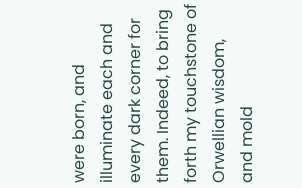were born, and illuminate each and every dark corner for them. Indeed, to bring forth my touchstone of Orwellian wisdom, and mold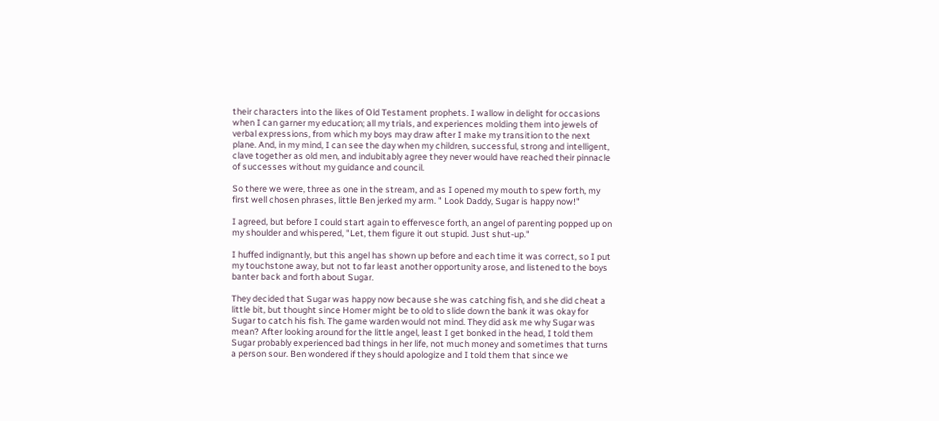their characters into the likes of Old Testament prophets. I wallow in delight for occasions when I can garner my education; all my trials, and experiences molding them into jewels of verbal expressions, from which my boys may draw after I make my transition to the next plane. And, in my mind, I can see the day when my children, successful, strong and intelligent, clave together as old men, and indubitably agree they never would have reached their pinnacle of successes without my guidance and council.

So there we were, three as one in the stream, and as I opened my mouth to spew forth, my first well chosen phrases, little Ben jerked my arm. " Look Daddy, Sugar is happy now!"

I agreed, but before I could start again to effervesce forth, an angel of parenting popped up on my shoulder and whispered, "Let, them figure it out stupid. Just shut-up."

I huffed indignantly, but this angel has shown up before and each time it was correct, so I put my touchstone away, but not to far least another opportunity arose, and listened to the boys banter back and forth about Sugar.

They decided that Sugar was happy now because she was catching fish, and she did cheat a little bit, but thought since Homer might be to old to slide down the bank it was okay for Sugar to catch his fish. The game warden would not mind. They did ask me why Sugar was mean? After looking around for the little angel, least I get bonked in the head, I told them Sugar probably experienced bad things in her life, not much money and sometimes that turns a person sour. Ben wondered if they should apologize and I told them that since we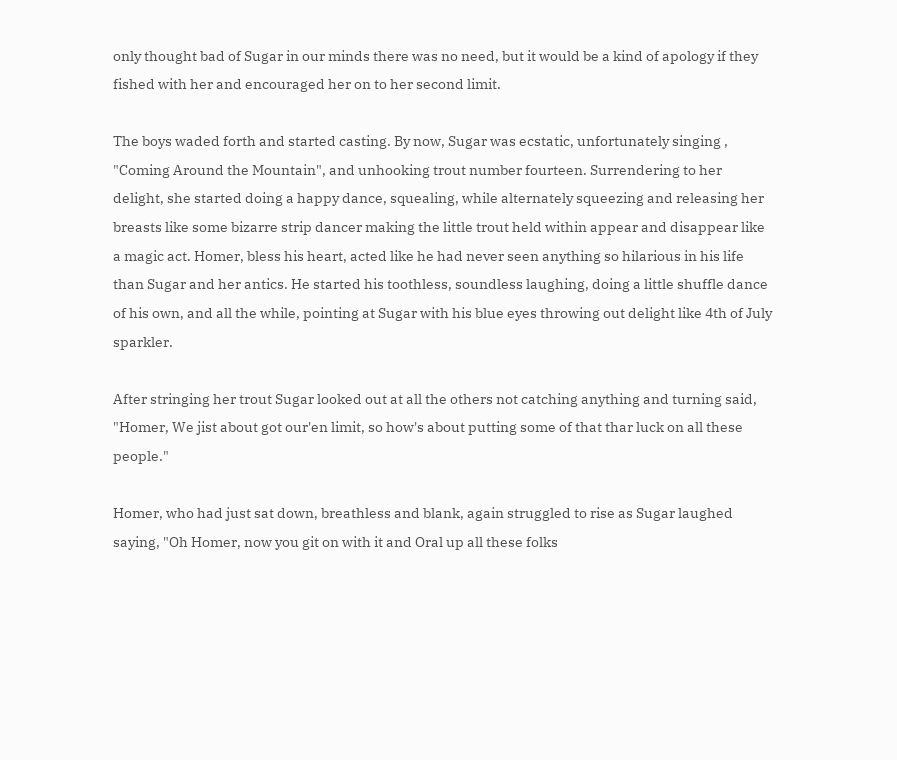only thought bad of Sugar in our minds there was no need, but it would be a kind of apology if they fished with her and encouraged her on to her second limit.

The boys waded forth and started casting. By now, Sugar was ecstatic, unfortunately singing , "Coming Around the Mountain", and unhooking trout number fourteen. Surrendering to her delight, she started doing a happy dance, squealing, while alternately squeezing and releasing her breasts like some bizarre strip dancer making the little trout held within appear and disappear like a magic act. Homer, bless his heart, acted like he had never seen anything so hilarious in his life than Sugar and her antics. He started his toothless, soundless laughing, doing a little shuffle dance of his own, and all the while, pointing at Sugar with his blue eyes throwing out delight like 4th of July sparkler.

After stringing her trout Sugar looked out at all the others not catching anything and turning said, "Homer, We jist about got our'en limit, so how's about putting some of that thar luck on all these people."

Homer, who had just sat down, breathless and blank, again struggled to rise as Sugar laughed saying, "Oh Homer, now you git on with it and Oral up all these folks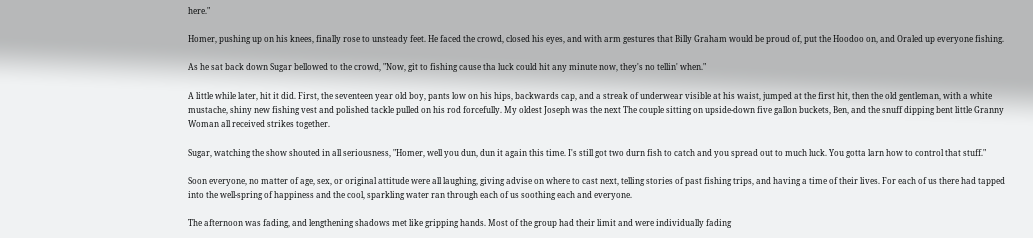here."

Homer, pushing up on his knees, finally rose to unsteady feet. He faced the crowd, closed his eyes, and with arm gestures that Billy Graham would be proud of, put the Hoodoo on, and Oraled up everyone fishing.

As he sat back down Sugar bellowed to the crowd, "Now, git to fishing cause tha luck could hit any minute now, they's no tellin' when."

A little while later, hit it did. First, the seventeen year old boy, pants low on his hips, backwards cap, and a streak of underwear visible at his waist, jumped at the first hit, then the old gentleman, with a white mustache, shiny new fishing vest and polished tackle pulled on his rod forcefully. My oldest Joseph was the next The couple sitting on upside-down five gallon buckets, Ben, and the snuff dipping bent little Granny Woman all received strikes together.

Sugar, watching the show shouted in all seriousness, "Homer, well you dun, dun it again this time. I's still got two durn fish to catch and you spread out to much luck. You gotta larn how to control that stuff."

Soon everyone, no matter of age, sex, or original attitude were all laughing, giving advise on where to cast next, telling stories of past fishing trips, and having a time of their lives. For each of us there had tapped into the well-spring of happiness and the cool, sparkling water ran through each of us soothing each and everyone.

The afternoon was fading, and lengthening shadows met like gripping hands. Most of the group had their limit and were individually fading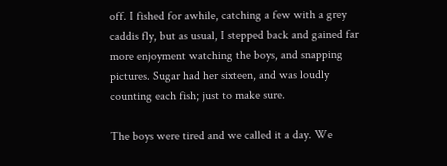off. I fished for awhile, catching a few with a grey caddis fly, but as usual, I stepped back and gained far more enjoyment watching the boys, and snapping pictures. Sugar had her sixteen, and was loudly counting each fish; just to make sure.

The boys were tired and we called it a day. We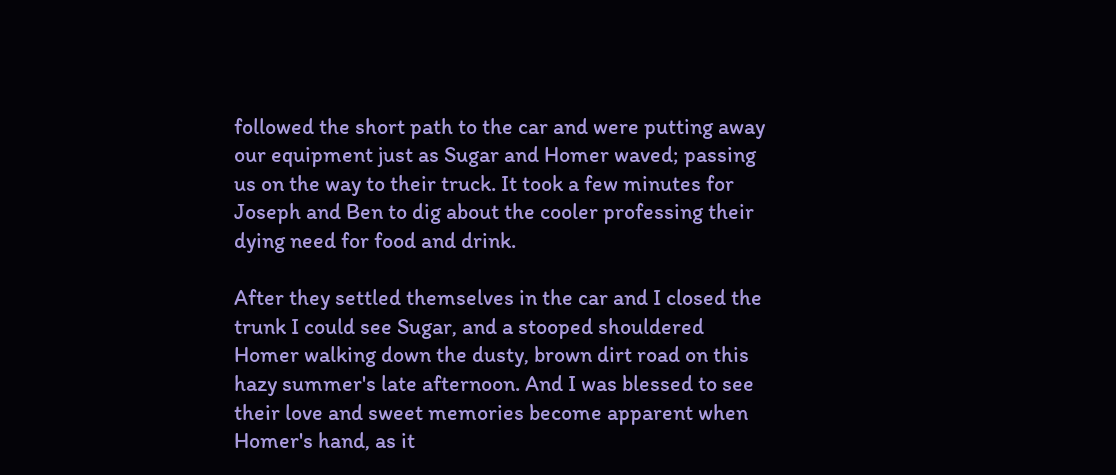followed the short path to the car and were putting away our equipment just as Sugar and Homer waved; passing us on the way to their truck. It took a few minutes for Joseph and Ben to dig about the cooler professing their dying need for food and drink.

After they settled themselves in the car and I closed the trunk I could see Sugar, and a stooped shouldered Homer walking down the dusty, brown dirt road on this hazy summer's late afternoon. And I was blessed to see their love and sweet memories become apparent when Homer's hand, as it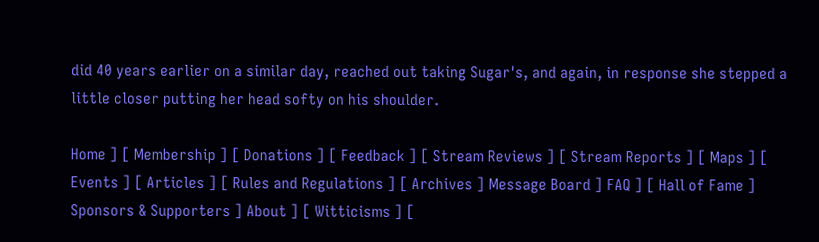did 40 years earlier on a similar day, reached out taking Sugar's, and again, in response she stepped a little closer putting her head softy on his shoulder.

Home ] [ Membership ] [ Donations ] [ Feedback ] [ Stream Reviews ] [ Stream Reports ] [ Maps ] [ Events ] [ Articles ] [ Rules and Regulations ] [ Archives ] Message Board ] FAQ ] [ Hall of Fame ] Sponsors & Supporters ] About ] [ Witticisms ] [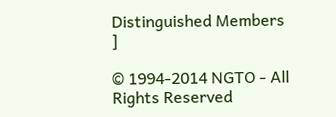Distinguished Members ]

© 1994-2014 NGTO - All Rights Reserved